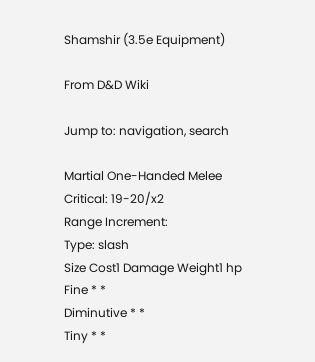Shamshir (3.5e Equipment)

From D&D Wiki

Jump to: navigation, search

Martial One-Handed Melee
Critical: 19-20/x2
Range Increment:
Type: slash
Size Cost1 Damage Weight1 hp
Fine * *
Diminutive * *
Tiny * *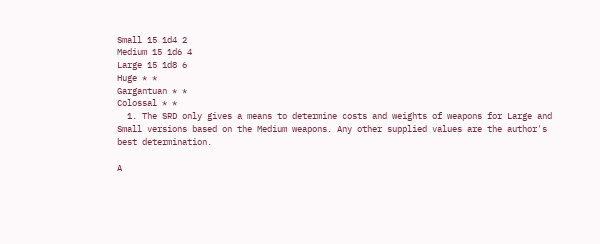Small 15 1d4 2
Medium 15 1d6 4
Large 15 1d8 6
Huge * *
Gargantuan * *
Colossal * *
  1. The SRD only gives a means to determine costs and weights of weapons for Large and Small versions based on the Medium weapons. Any other supplied values are the author's best determination.

A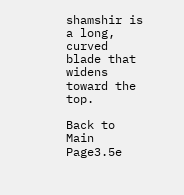shamshir is a long, curved blade that widens toward the top.

Back to Main Page3.5e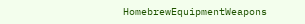HomebrewEquipmentWeapons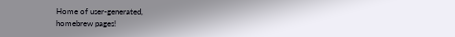Home of user-generated,
homebrew pages!